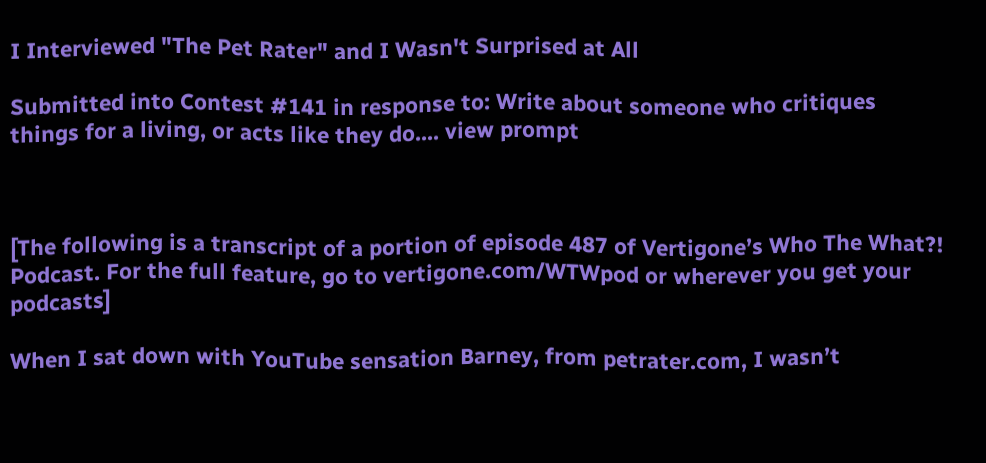I Interviewed "The Pet Rater" and I Wasn't Surprised at All

Submitted into Contest #141 in response to: Write about someone who critiques things for a living, or acts like they do.... view prompt



[The following is a transcript of a portion of episode 487 of Vertigone’s Who The What?! Podcast. For the full feature, go to vertigone.com/WTWpod or wherever you get your podcasts]

When I sat down with YouTube sensation Barney, from petrater.com, I wasn’t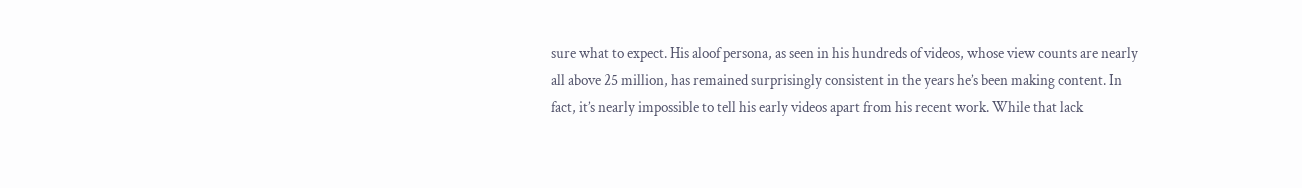sure what to expect. His aloof persona, as seen in his hundreds of videos, whose view counts are nearly all above 25 million, has remained surprisingly consistent in the years he’s been making content. In fact, it’s nearly impossible to tell his early videos apart from his recent work. While that lack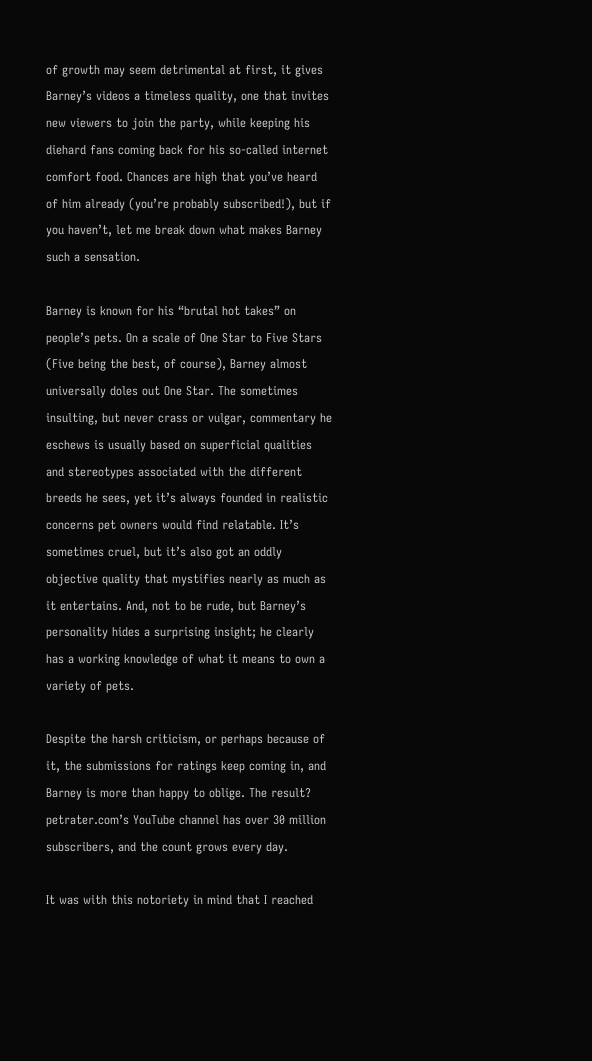of growth may seem detrimental at first, it gives Barney’s videos a timeless quality, one that invites new viewers to join the party, while keeping his diehard fans coming back for his so-called internet comfort food. Chances are high that you’ve heard of him already (you’re probably subscribed!), but if you haven’t, let me break down what makes Barney such a sensation.

Barney is known for his “brutal hot takes” on people’s pets. On a scale of One Star to Five Stars (Five being the best, of course), Barney almost universally doles out One Star. The sometimes insulting, but never crass or vulgar, commentary he eschews is usually based on superficial qualities and stereotypes associated with the different breeds he sees, yet it’s always founded in realistic concerns pet owners would find relatable. It’s sometimes cruel, but it’s also got an oddly objective quality that mystifies nearly as much as it entertains. And, not to be rude, but Barney’s personality hides a surprising insight; he clearly has a working knowledge of what it means to own a variety of pets.

Despite the harsh criticism, or perhaps because of it, the submissions for ratings keep coming in, and Barney is more than happy to oblige. The result? petrater.com’s YouTube channel has over 30 million subscribers, and the count grows every day.

It was with this notoriety in mind that I reached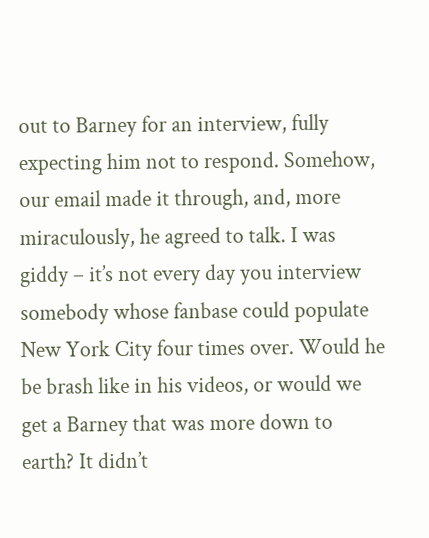out to Barney for an interview, fully expecting him not to respond. Somehow, our email made it through, and, more miraculously, he agreed to talk. I was giddy – it’s not every day you interview somebody whose fanbase could populate New York City four times over. Would he be brash like in his videos, or would we get a Barney that was more down to earth? It didn’t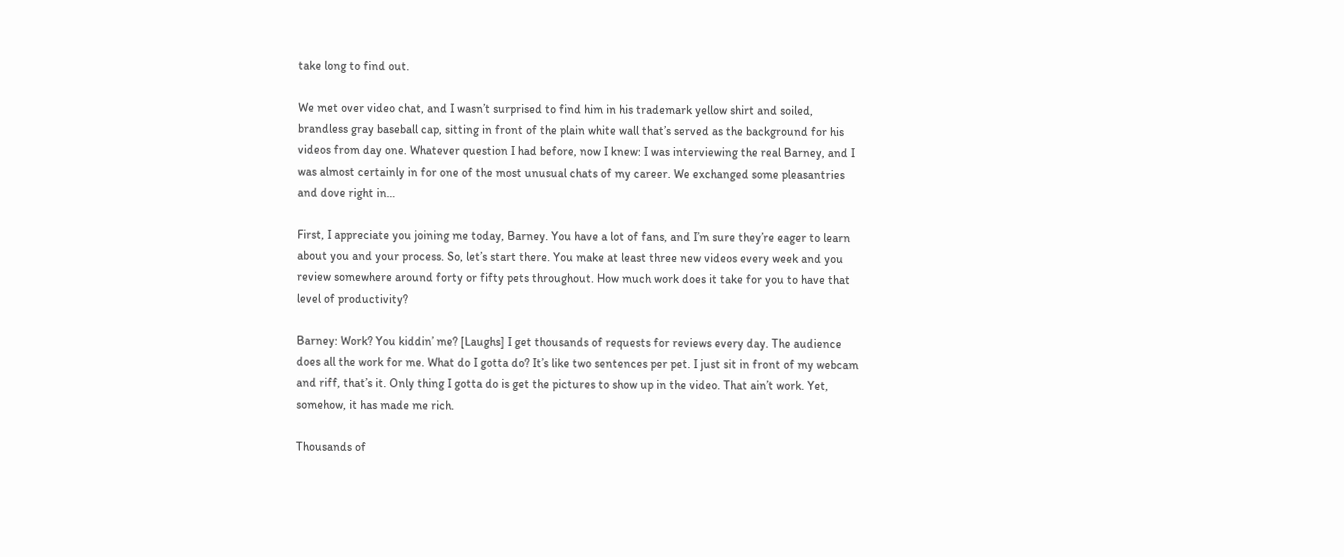take long to find out.

We met over video chat, and I wasn’t surprised to find him in his trademark yellow shirt and soiled, brandless gray baseball cap, sitting in front of the plain white wall that’s served as the background for his videos from day one. Whatever question I had before, now I knew: I was interviewing the real Barney, and I was almost certainly in for one of the most unusual chats of my career. We exchanged some pleasantries and dove right in…

First, I appreciate you joining me today, Barney. You have a lot of fans, and I’m sure they’re eager to learn about you and your process. So, let’s start there. You make at least three new videos every week and you review somewhere around forty or fifty pets throughout. How much work does it take for you to have that level of productivity?

Barney: Work? You kiddin’ me? [Laughs] I get thousands of requests for reviews every day. The audience does all the work for me. What do I gotta do? It’s like two sentences per pet. I just sit in front of my webcam and riff, that’s it. Only thing I gotta do is get the pictures to show up in the video. That ain’t work. Yet, somehow, it has made me rich.

Thousands of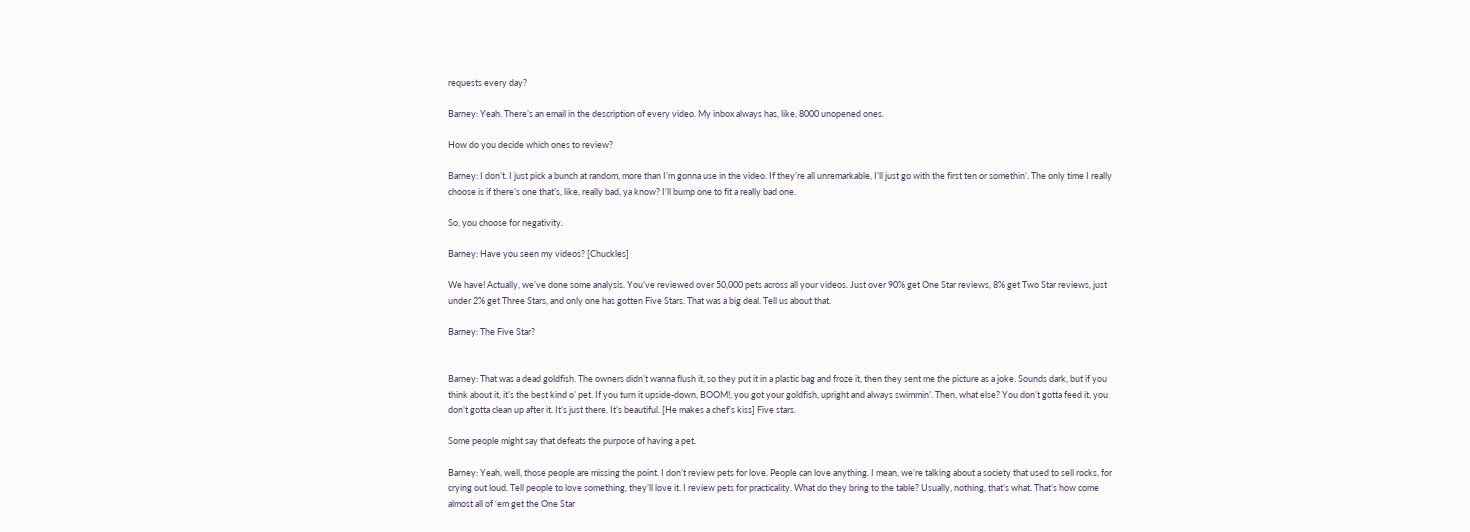requests every day?

Barney: Yeah. There’s an email in the description of every video. My inbox always has, like, 8000 unopened ones.

How do you decide which ones to review?

Barney: I don’t. I just pick a bunch at random, more than I’m gonna use in the video. If they’re all unremarkable, I’ll just go with the first ten or somethin’. The only time I really choose is if there’s one that’s, like, really bad, ya know? I’ll bump one to fit a really bad one.

So, you choose for negativity.

Barney: Have you seen my videos? [Chuckles]

We have! Actually, we’ve done some analysis. You’ve reviewed over 50,000 pets across all your videos. Just over 90% get One Star reviews, 8% get Two Star reviews, just under 2% get Three Stars, and only one has gotten Five Stars. That was a big deal. Tell us about that.

Barney: The Five Star?


Barney: That was a dead goldfish. The owners didn’t wanna flush it, so they put it in a plastic bag and froze it, then they sent me the picture as a joke. Sounds dark, but if you think about it, it’s the best kind o’ pet. If you turn it upside-down, BOOM!, you got your goldfish, upright and always swimmin’. Then, what else? You don’t gotta feed it, you don’t gotta clean up after it. It’s just there. It’s beautiful. [He makes a chef’s kiss] Five stars.

Some people might say that defeats the purpose of having a pet.

Barney: Yeah, well, those people are missing the point. I don’t review pets for love. People can love anything. I mean, we’re talking about a society that used to sell rocks, for crying out loud. Tell people to love something, they’ll love it. I review pets for practicality. What do they bring to the table? Usually, nothing, that’s what. That’s how come almost all of ‘em get the One Star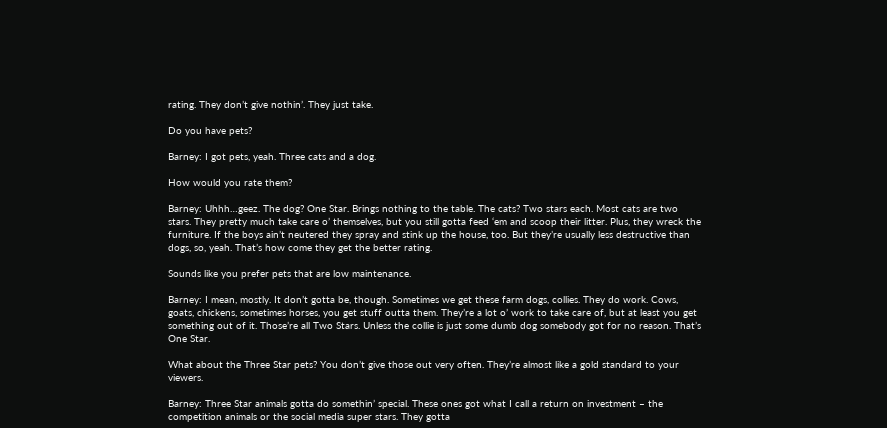rating. They don’t give nothin’. They just take.

Do you have pets?

Barney: I got pets, yeah. Three cats and a dog.

How would you rate them?

Barney: Uhhh…geez. The dog? One Star. Brings nothing to the table. The cats? Two stars each. Most cats are two stars. They pretty much take care o’ themselves, but you still gotta feed ‘em and scoop their litter. Plus, they wreck the furniture. If the boys ain’t neutered they spray and stink up the house, too. But they’re usually less destructive than dogs, so, yeah. That’s how come they get the better rating.

Sounds like you prefer pets that are low maintenance.

Barney: I mean, mostly. It don’t gotta be, though. Sometimes we get these farm dogs, collies. They do work. Cows, goats, chickens, sometimes horses, you get stuff outta them. They’re a lot o’ work to take care of, but at least you get something out of it. Those’re all Two Stars. Unless the collie is just some dumb dog somebody got for no reason. That’s One Star.

What about the Three Star pets? You don’t give those out very often. They’re almost like a gold standard to your viewers.

Barney: Three Star animals gotta do somethin’ special. These ones got what I call a return on investment – the competition animals or the social media super stars. They gotta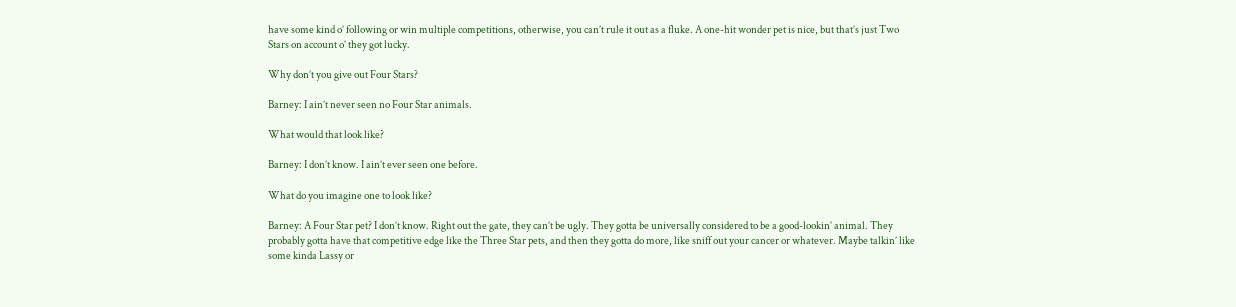have some kind o’ following or win multiple competitions, otherwise, you can’t rule it out as a fluke. A one-hit wonder pet is nice, but that’s just Two Stars on account o’ they got lucky.

Why don’t you give out Four Stars?

Barney: I ain’t never seen no Four Star animals.

What would that look like?

Barney: I don’t know. I ain’t ever seen one before.

What do you imagine one to look like?

Barney: A Four Star pet? I don’t know. Right out the gate, they can’t be ugly. They gotta be universally considered to be a good-lookin’ animal. They probably gotta have that competitive edge like the Three Star pets, and then they gotta do more, like sniff out your cancer or whatever. Maybe talkin’ like some kinda Lassy or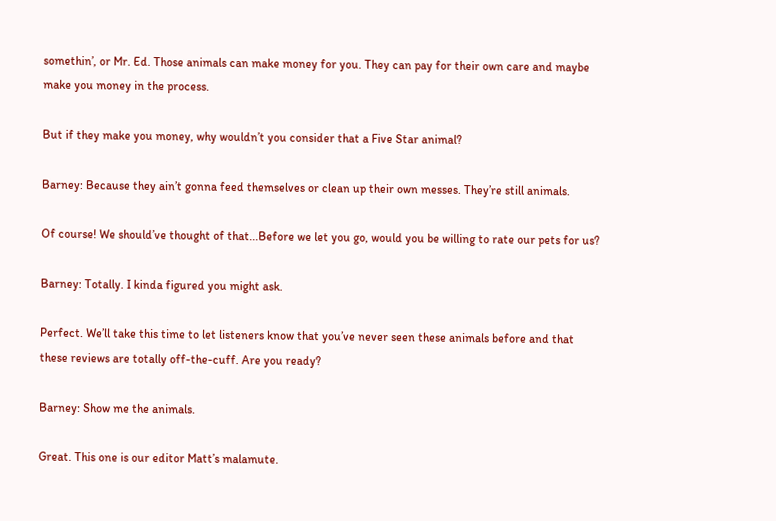somethin’, or Mr. Ed. Those animals can make money for you. They can pay for their own care and maybe make you money in the process.

But if they make you money, why wouldn’t you consider that a Five Star animal?

Barney: Because they ain’t gonna feed themselves or clean up their own messes. They’re still animals.

Of course! We should’ve thought of that...Before we let you go, would you be willing to rate our pets for us?

Barney: Totally. I kinda figured you might ask.

Perfect. We’ll take this time to let listeners know that you’ve never seen these animals before and that these reviews are totally off-the-cuff. Are you ready?

Barney: Show me the animals.

Great. This one is our editor Matt’s malamute.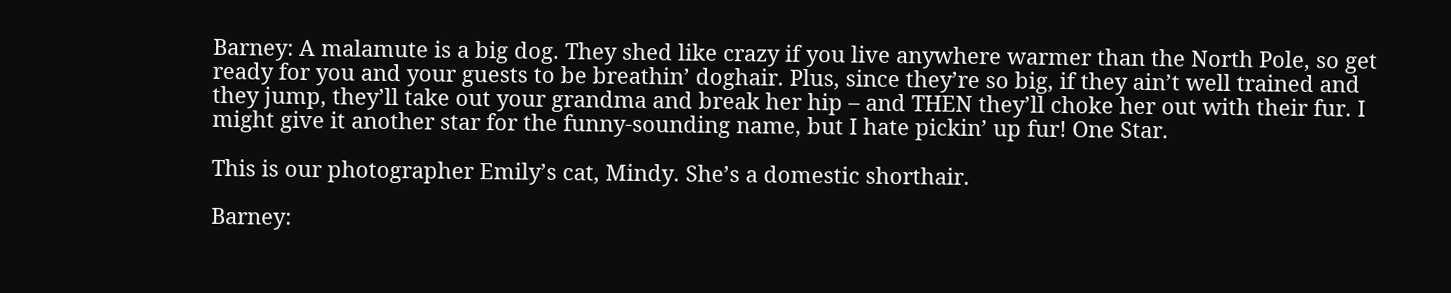Barney: A malamute is a big dog. They shed like crazy if you live anywhere warmer than the North Pole, so get ready for you and your guests to be breathin’ doghair. Plus, since they’re so big, if they ain’t well trained and they jump, they’ll take out your grandma and break her hip – and THEN they’ll choke her out with their fur. I might give it another star for the funny-sounding name, but I hate pickin’ up fur! One Star.

This is our photographer Emily’s cat, Mindy. She’s a domestic shorthair.

Barney: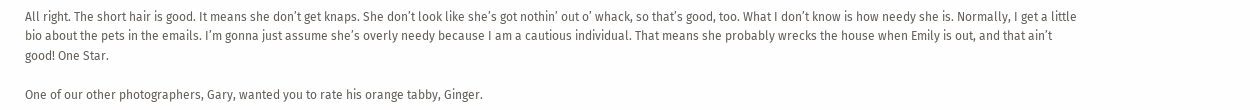All right. The short hair is good. It means she don’t get knaps. She don’t look like she’s got nothin’ out o’ whack, so that’s good, too. What I don’t know is how needy she is. Normally, I get a little bio about the pets in the emails. I’m gonna just assume she’s overly needy because I am a cautious individual. That means she probably wrecks the house when Emily is out, and that ain’t good! One Star.

One of our other photographers, Gary, wanted you to rate his orange tabby, Ginger.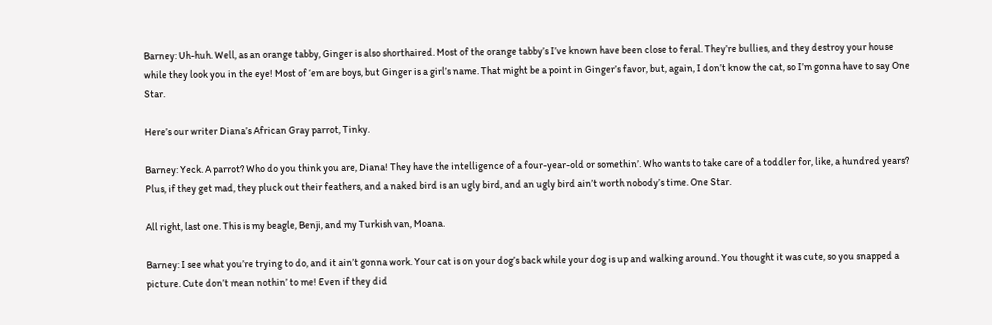Barney: Uh-huh. Well, as an orange tabby, Ginger is also shorthaired. Most of the orange tabby’s I’ve known have been close to feral. They’re bullies, and they destroy your house while they look you in the eye! Most of ‘em are boys, but Ginger is a girl’s name. That might be a point in Ginger’s favor, but, again, I don’t know the cat, so I’m gonna have to say One Star.

Here’s our writer Diana’s African Gray parrot, Tinky.

Barney: Yeck. A parrot? Who do you think you are, Diana! They have the intelligence of a four-year-old or somethin’. Who wants to take care of a toddler for, like, a hundred years? Plus, if they get mad, they pluck out their feathers, and a naked bird is an ugly bird, and an ugly bird ain’t worth nobody’s time. One Star.

All right, last one. This is my beagle, Benji, and my Turkish van, Moana.

Barney: I see what you’re trying to do, and it ain’t gonna work. Your cat is on your dog’s back while your dog is up and walking around. You thought it was cute, so you snapped a picture. Cute don’t mean nothin’ to me! Even if they did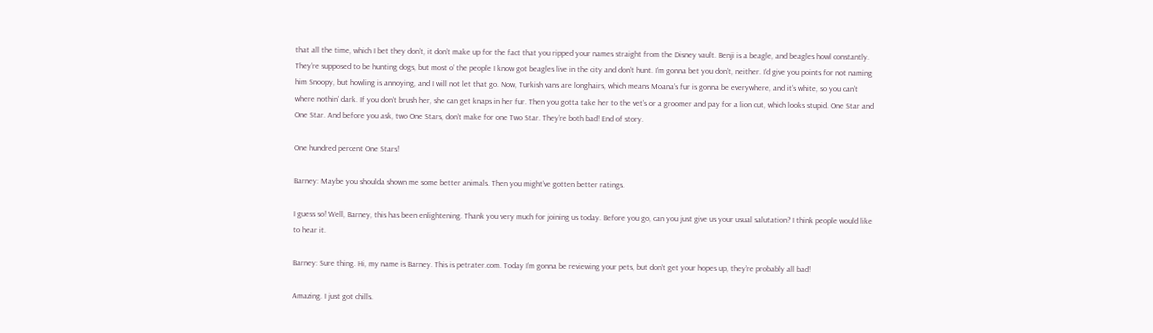that all the time, which I bet they don’t, it don’t make up for the fact that you ripped your names straight from the Disney vault. Benji is a beagle, and beagles howl constantly. They’re supposed to be hunting dogs, but most o’ the people I know got beagles live in the city and don’t hunt. I’m gonna bet you don’t, neither. I’d give you points for not naming him Snoopy, but howling is annoying, and I will not let that go. Now, Turkish vans are longhairs, which means Moana’s fur is gonna be everywhere, and it’s white, so you can’t where nothin’ dark. If you don’t brush her, she can get knaps in her fur. Then you gotta take her to the vet’s or a groomer and pay for a lion cut, which looks stupid. One Star and One Star. And before you ask, two One Stars, don’t make for one Two Star. They’re both bad! End of story.

One hundred percent One Stars!

Barney: Maybe you shoulda shown me some better animals. Then you might’ve gotten better ratings.

I guess so! Well, Barney, this has been enlightening. Thank you very much for joining us today. Before you go, can you just give us your usual salutation? I think people would like to hear it.

Barney: Sure thing. Hi, my name is Barney. This is petrater.com. Today I’m gonna be reviewing your pets, but don’t get your hopes up, they’re probably all bad!

Amazing. I just got chills.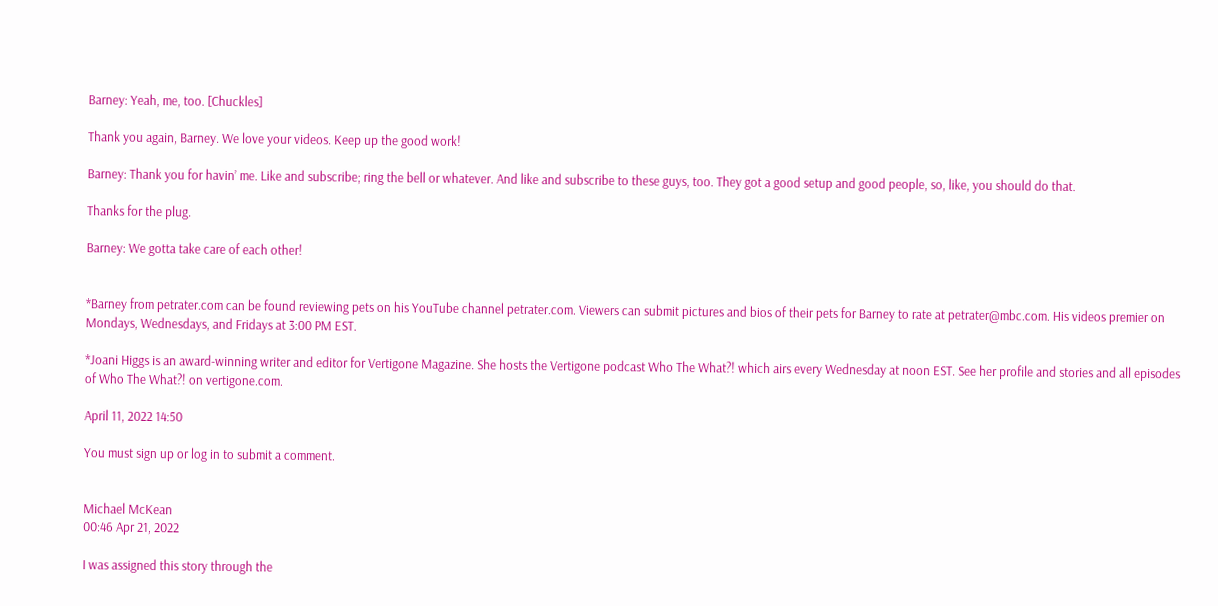Barney: Yeah, me, too. [Chuckles]

Thank you again, Barney. We love your videos. Keep up the good work!

Barney: Thank you for havin’ me. Like and subscribe; ring the bell or whatever. And like and subscribe to these guys, too. They got a good setup and good people, so, like, you should do that.

Thanks for the plug.

Barney: We gotta take care of each other!


*Barney from petrater.com can be found reviewing pets on his YouTube channel petrater.com. Viewers can submit pictures and bios of their pets for Barney to rate at petrater@mbc.com. His videos premier on Mondays, Wednesdays, and Fridays at 3:00 PM EST.

*Joani Higgs is an award-winning writer and editor for Vertigone Magazine. She hosts the Vertigone podcast Who The What?! which airs every Wednesday at noon EST. See her profile and stories and all episodes of Who The What?! on vertigone.com.

April 11, 2022 14:50

You must sign up or log in to submit a comment.


Michael McKean
00:46 Apr 21, 2022

I was assigned this story through the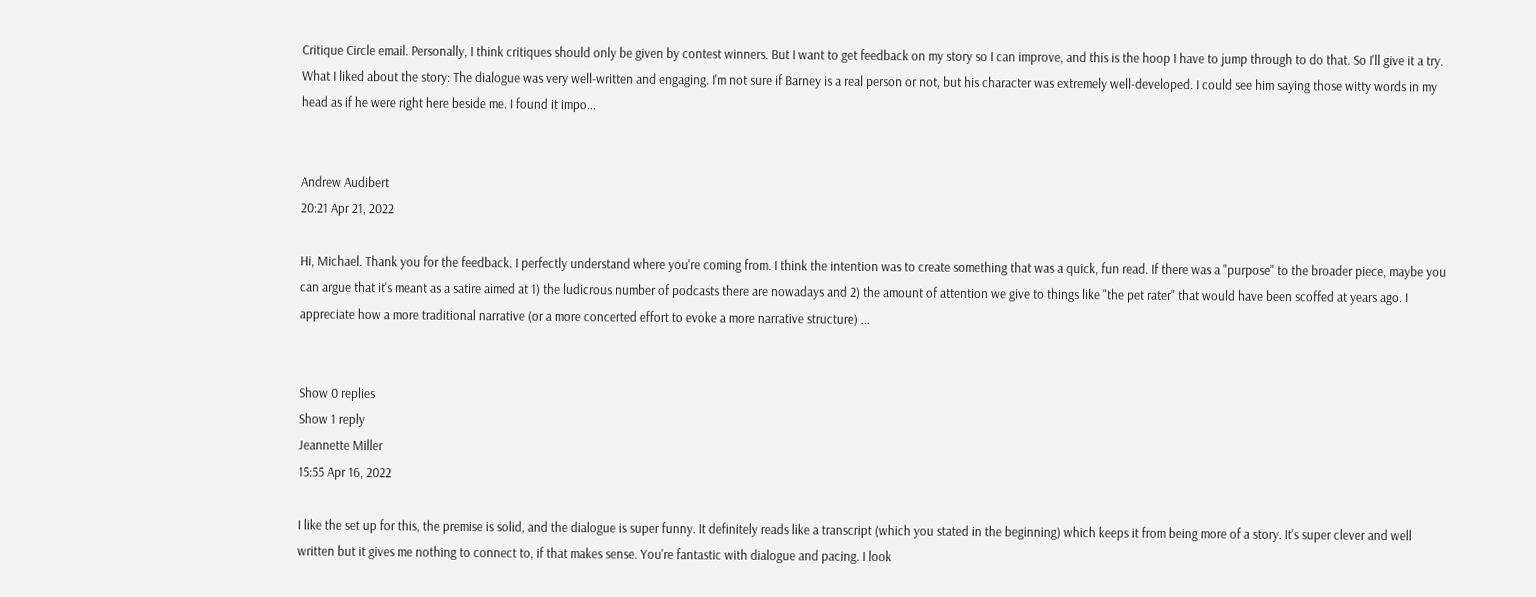Critique Circle email. Personally, I think critiques should only be given by contest winners. But I want to get feedback on my story so I can improve, and this is the hoop I have to jump through to do that. So I'll give it a try. What I liked about the story: The dialogue was very well-written and engaging. I'm not sure if Barney is a real person or not, but his character was extremely well-developed. I could see him saying those witty words in my head as if he were right here beside me. I found it impo...


Andrew Audibert
20:21 Apr 21, 2022

Hi, Michael. Thank you for the feedback. I perfectly understand where you're coming from. I think the intention was to create something that was a quick, fun read. If there was a "purpose" to the broader piece, maybe you can argue that it's meant as a satire aimed at 1) the ludicrous number of podcasts there are nowadays and 2) the amount of attention we give to things like "the pet rater" that would have been scoffed at years ago. I appreciate how a more traditional narrative (or a more concerted effort to evoke a more narrative structure) ...


Show 0 replies
Show 1 reply
Jeannette Miller
15:55 Apr 16, 2022

I like the set up for this, the premise is solid, and the dialogue is super funny. It definitely reads like a transcript (which you stated in the beginning) which keeps it from being more of a story. It's super clever and well written but it gives me nothing to connect to, if that makes sense. You're fantastic with dialogue and pacing. I look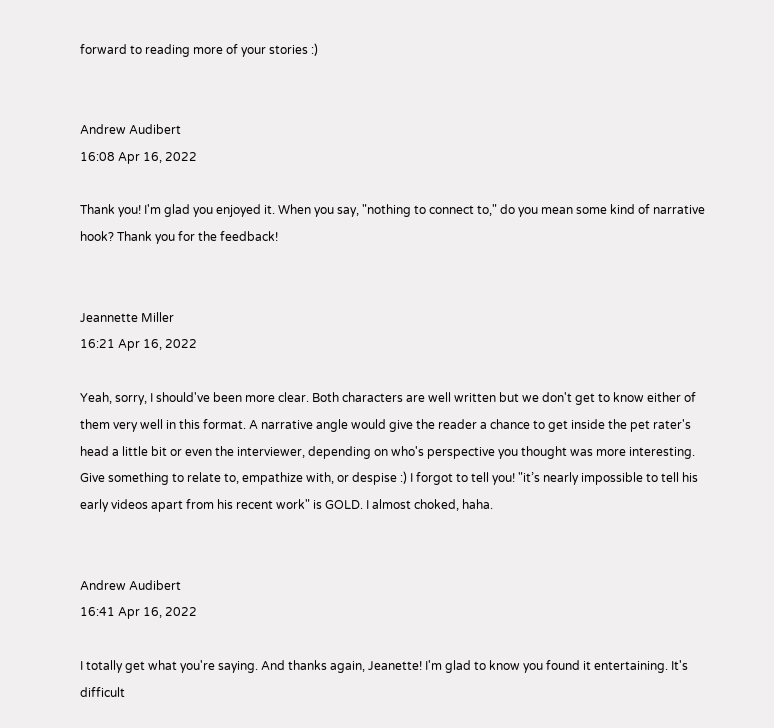forward to reading more of your stories :)


Andrew Audibert
16:08 Apr 16, 2022

Thank you! I'm glad you enjoyed it. When you say, "nothing to connect to," do you mean some kind of narrative hook? Thank you for the feedback!


Jeannette Miller
16:21 Apr 16, 2022

Yeah, sorry, I should've been more clear. Both characters are well written but we don't get to know either of them very well in this format. A narrative angle would give the reader a chance to get inside the pet rater's head a little bit or even the interviewer, depending on who's perspective you thought was more interesting. Give something to relate to, empathize with, or despise :) I forgot to tell you! "it’s nearly impossible to tell his early videos apart from his recent work" is GOLD. I almost choked, haha.


Andrew Audibert
16:41 Apr 16, 2022

I totally get what you're saying. And thanks again, Jeanette! I'm glad to know you found it entertaining. It's difficult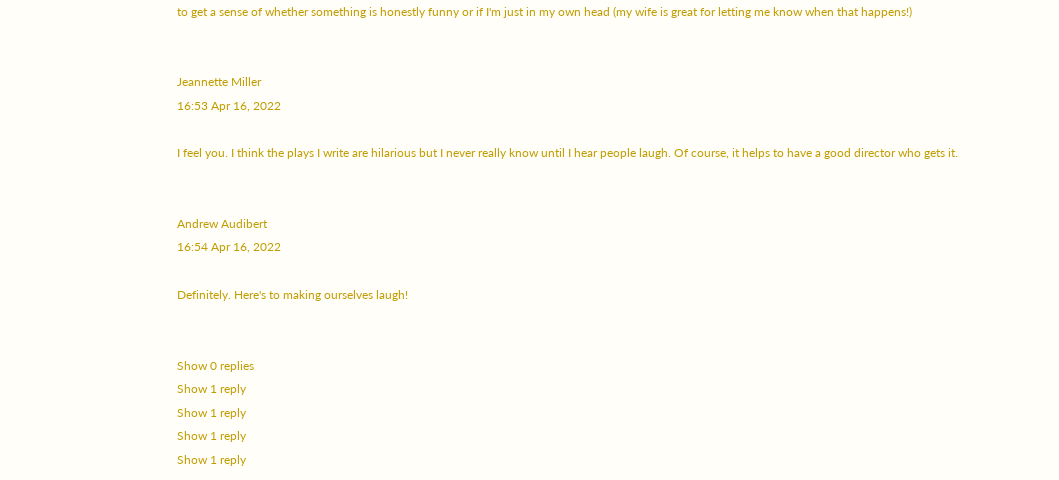to get a sense of whether something is honestly funny or if I'm just in my own head (my wife is great for letting me know when that happens!)


Jeannette Miller
16:53 Apr 16, 2022

I feel you. I think the plays I write are hilarious but I never really know until I hear people laugh. Of course, it helps to have a good director who gets it.


Andrew Audibert
16:54 Apr 16, 2022

Definitely. Here's to making ourselves laugh!


Show 0 replies
Show 1 reply
Show 1 reply
Show 1 reply
Show 1 reply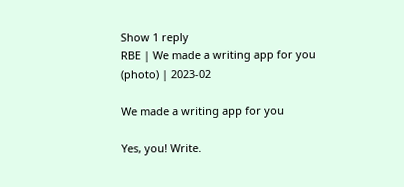Show 1 reply
RBE | We made a writing app for you (photo) | 2023-02

We made a writing app for you

Yes, you! Write.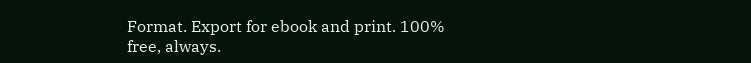Format. Export for ebook and print. 100% free, always.